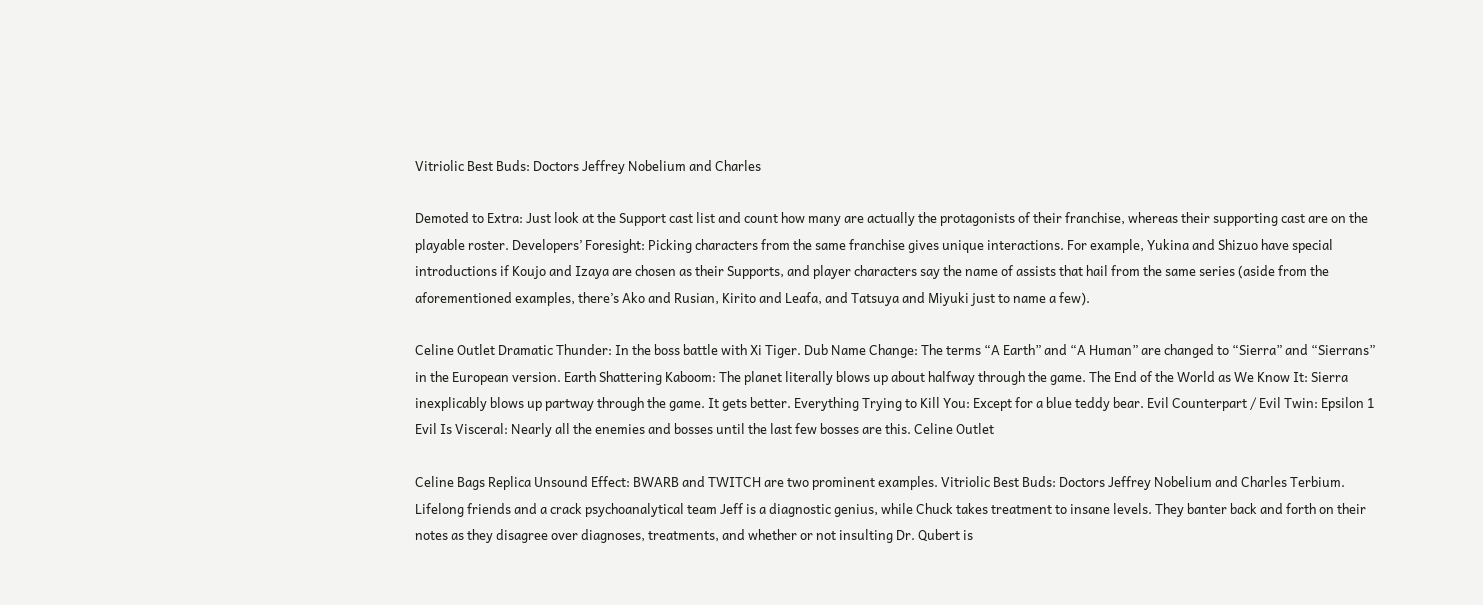Vitriolic Best Buds: Doctors Jeffrey Nobelium and Charles

Demoted to Extra: Just look at the Support cast list and count how many are actually the protagonists of their franchise, whereas their supporting cast are on the playable roster. Developers’ Foresight: Picking characters from the same franchise gives unique interactions. For example, Yukina and Shizuo have special introductions if Koujo and Izaya are chosen as their Supports, and player characters say the name of assists that hail from the same series (aside from the aforementioned examples, there’s Ako and Rusian, Kirito and Leafa, and Tatsuya and Miyuki just to name a few).

Celine Outlet Dramatic Thunder: In the boss battle with Xi Tiger. Dub Name Change: The terms “A Earth” and “A Human” are changed to “Sierra” and “Sierrans” in the European version. Earth Shattering Kaboom: The planet literally blows up about halfway through the game. The End of the World as We Know It: Sierra inexplicably blows up partway through the game. It gets better. Everything Trying to Kill You: Except for a blue teddy bear. Evil Counterpart / Evil Twin: Epsilon 1 Evil Is Visceral: Nearly all the enemies and bosses until the last few bosses are this. Celine Outlet

Celine Bags Replica Unsound Effect: BWARB and TWITCH are two prominent examples. Vitriolic Best Buds: Doctors Jeffrey Nobelium and Charles Terbium. Lifelong friends and a crack psychoanalytical team Jeff is a diagnostic genius, while Chuck takes treatment to insane levels. They banter back and forth on their notes as they disagree over diagnoses, treatments, and whether or not insulting Dr. Qubert is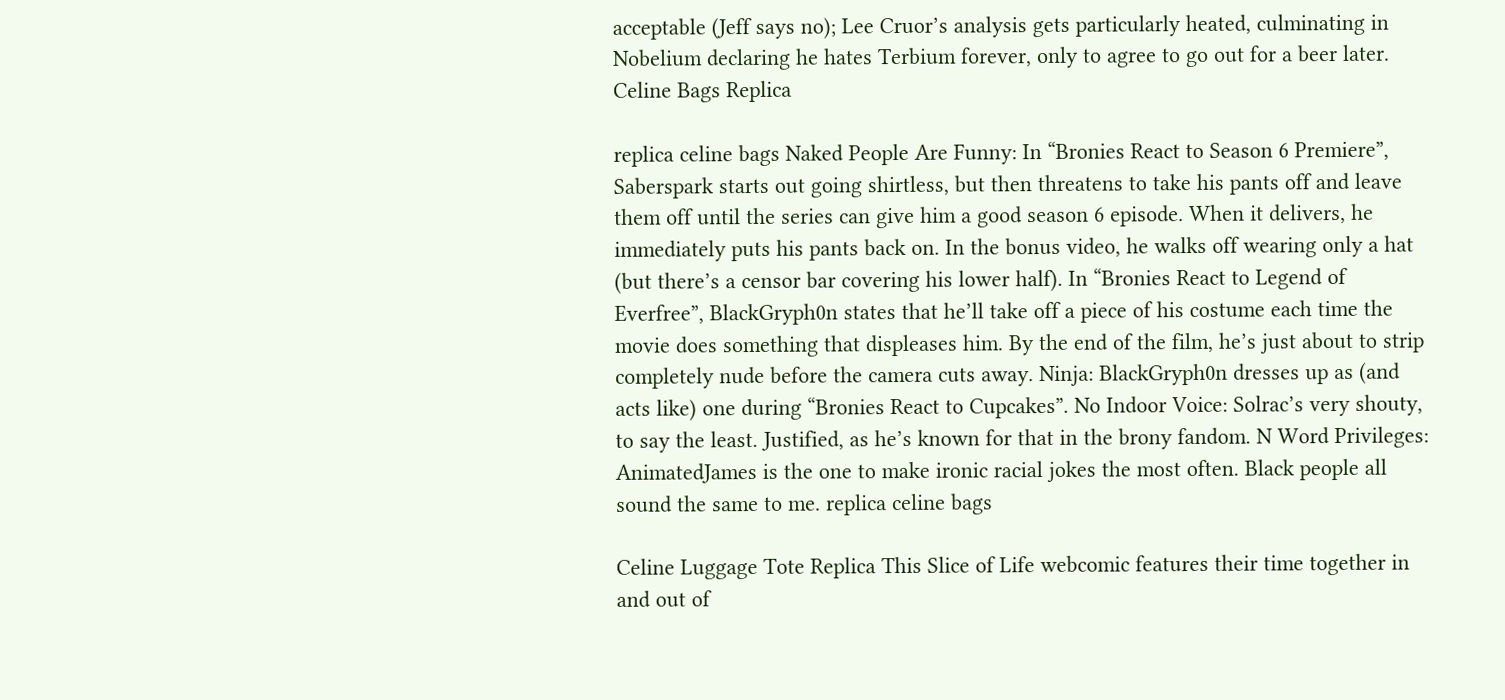acceptable (Jeff says no); Lee Cruor’s analysis gets particularly heated, culminating in Nobelium declaring he hates Terbium forever, only to agree to go out for a beer later. Celine Bags Replica

replica celine bags Naked People Are Funny: In “Bronies React to Season 6 Premiere”, Saberspark starts out going shirtless, but then threatens to take his pants off and leave them off until the series can give him a good season 6 episode. When it delivers, he immediately puts his pants back on. In the bonus video, he walks off wearing only a hat (but there’s a censor bar covering his lower half). In “Bronies React to Legend of Everfree”, BlackGryph0n states that he’ll take off a piece of his costume each time the movie does something that displeases him. By the end of the film, he’s just about to strip completely nude before the camera cuts away. Ninja: BlackGryph0n dresses up as (and acts like) one during “Bronies React to Cupcakes”. No Indoor Voice: Solrac’s very shouty, to say the least. Justified, as he’s known for that in the brony fandom. N Word Privileges: AnimatedJames is the one to make ironic racial jokes the most often. Black people all sound the same to me. replica celine bags

Celine Luggage Tote Replica This Slice of Life webcomic features their time together in and out of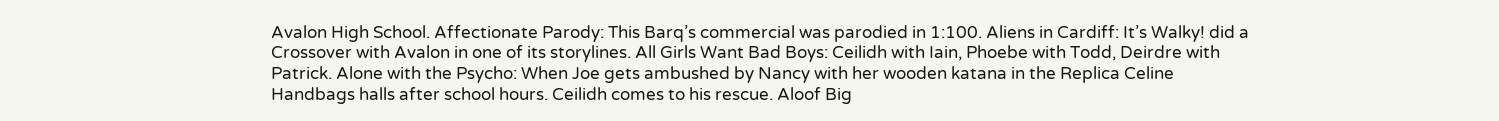Avalon High School. Affectionate Parody: This Barq’s commercial was parodied in 1:100. Aliens in Cardiff: It’s Walky! did a Crossover with Avalon in one of its storylines. All Girls Want Bad Boys: Ceilidh with Iain, Phoebe with Todd, Deirdre with Patrick. Alone with the Psycho: When Joe gets ambushed by Nancy with her wooden katana in the Replica Celine Handbags halls after school hours. Ceilidh comes to his rescue. Aloof Big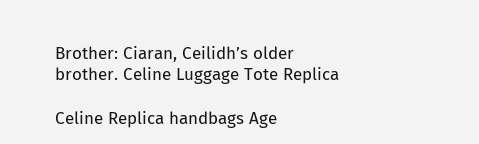Brother: Ciaran, Ceilidh’s older brother. Celine Luggage Tote Replica

Celine Replica handbags Age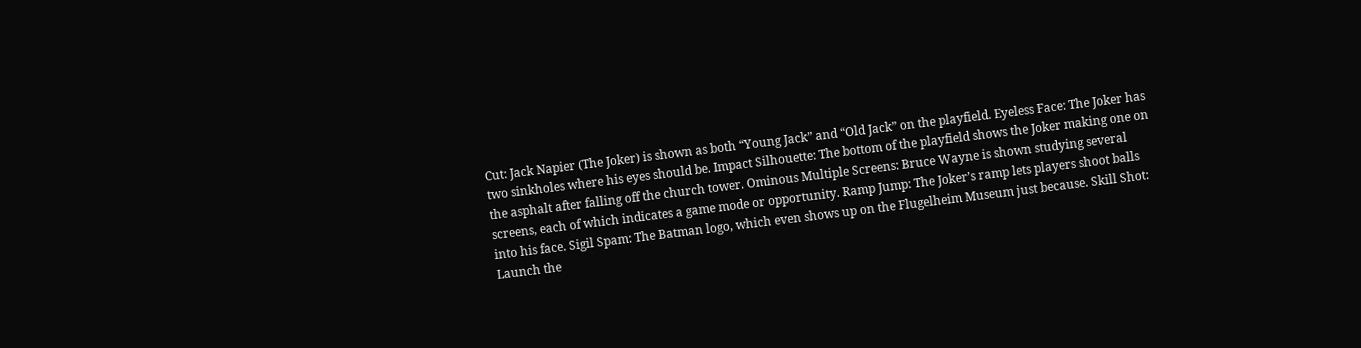Cut: Jack Napier (The Joker) is shown as both “Young Jack” and “Old Jack” on the playfield. Eyeless Face: The Joker has two sinkholes where his eyes should be. Impact Silhouette: The bottom of the playfield shows the Joker making one on the asphalt after falling off the church tower. Ominous Multiple Screens: Bruce Wayne is shown studying several screens, each of which indicates a game mode or opportunity. Ramp Jump: The Joker’s ramp lets players shoot balls into his face. Sigil Spam: The Batman logo, which even shows up on the Flugelheim Museum just because. Skill Shot: Launch the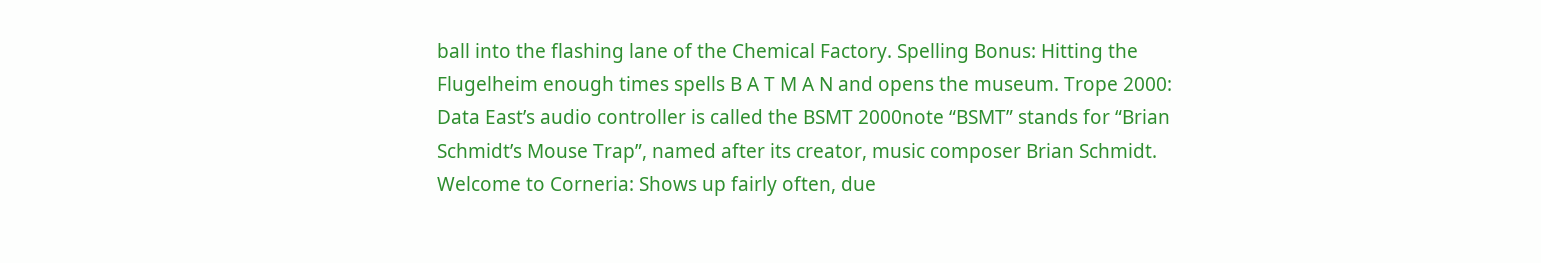ball into the flashing lane of the Chemical Factory. Spelling Bonus: Hitting the Flugelheim enough times spells B A T M A N and opens the museum. Trope 2000: Data East’s audio controller is called the BSMT 2000note “BSMT” stands for “Brian Schmidt’s Mouse Trap”, named after its creator, music composer Brian Schmidt. Welcome to Corneria: Shows up fairly often, due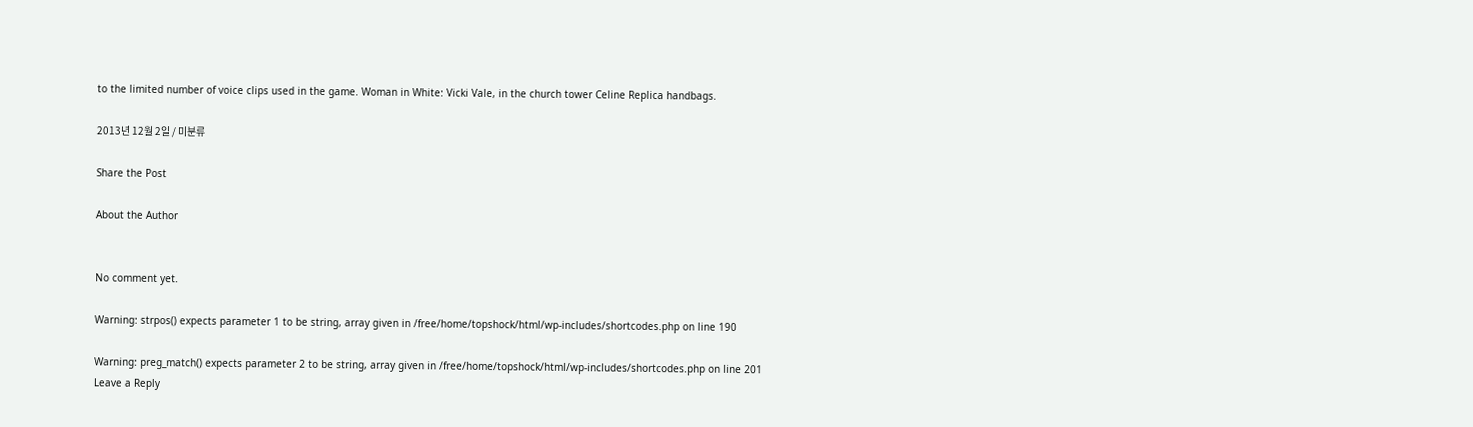to the limited number of voice clips used in the game. Woman in White: Vicki Vale, in the church tower Celine Replica handbags.

2013년 12월 2일 / 미분류

Share the Post

About the Author


No comment yet.

Warning: strpos() expects parameter 1 to be string, array given in /free/home/topshock/html/wp-includes/shortcodes.php on line 190

Warning: preg_match() expects parameter 2 to be string, array given in /free/home/topshock/html/wp-includes/shortcodes.php on line 201
Leave a Reply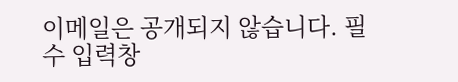이메일은 공개되지 않습니다. 필수 입력창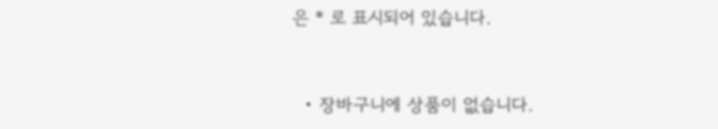은 * 로 표시되어 있습니다.


  • 장바구니에 상품이 없습니다.